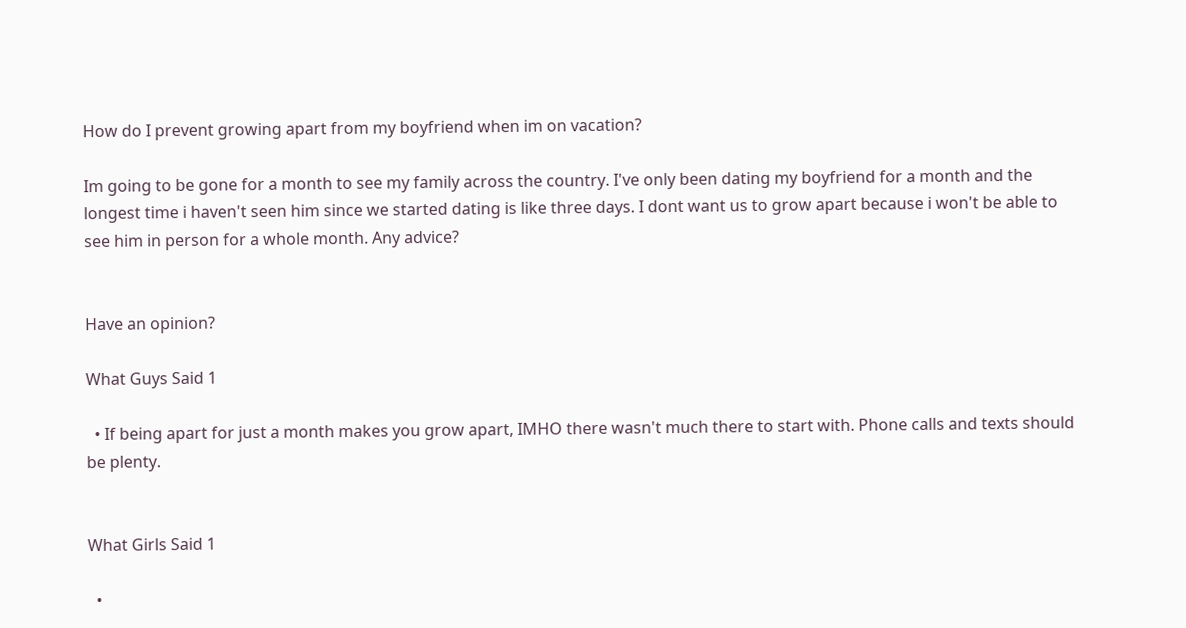How do I prevent growing apart from my boyfriend when im on vacation?

Im going to be gone for a month to see my family across the country. I've only been dating my boyfriend for a month and the longest time i haven't seen him since we started dating is like three days. I dont want us to grow apart because i won't be able to see him in person for a whole month. Any advice?


Have an opinion?

What Guys Said 1

  • If being apart for just a month makes you grow apart, IMHO there wasn't much there to start with. Phone calls and texts should be plenty.


What Girls Said 1

  •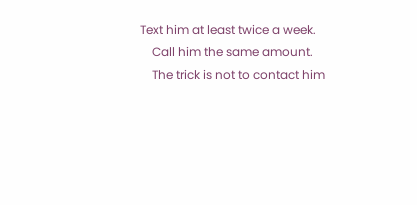Text him at least twice a week.
    Call him the same amount.
    The trick is not to contact him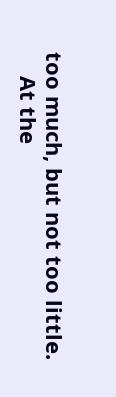too much, but not too little.
    At the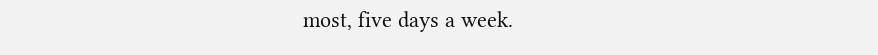most, five days a week.